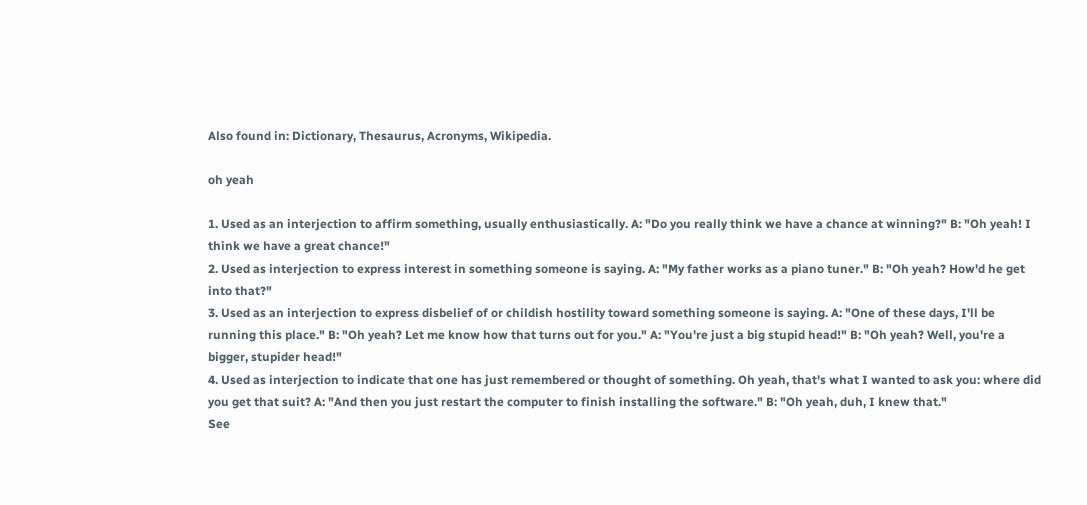Also found in: Dictionary, Thesaurus, Acronyms, Wikipedia.

oh yeah

1. Used as an interjection to affirm something, usually enthusiastically. A: "Do you really think we have a chance at winning?" B: "Oh yeah! I think we have a great chance!"
2. Used as interjection to express interest in something someone is saying. A: "My father works as a piano tuner." B: "Oh yeah? How'd he get into that?"
3. Used as an interjection to express disbelief of or childish hostility toward something someone is saying. A: "One of these days, I'll be running this place." B: "Oh yeah? Let me know how that turns out for you." A: "You're just a big stupid head!" B: "Oh yeah? Well, you're a bigger, stupider head!"
4. Used as interjection to indicate that one has just remembered or thought of something. Oh yeah, that's what I wanted to ask you: where did you get that suit? A: "And then you just restart the computer to finish installing the software." B: "Oh yeah, duh, I knew that."
See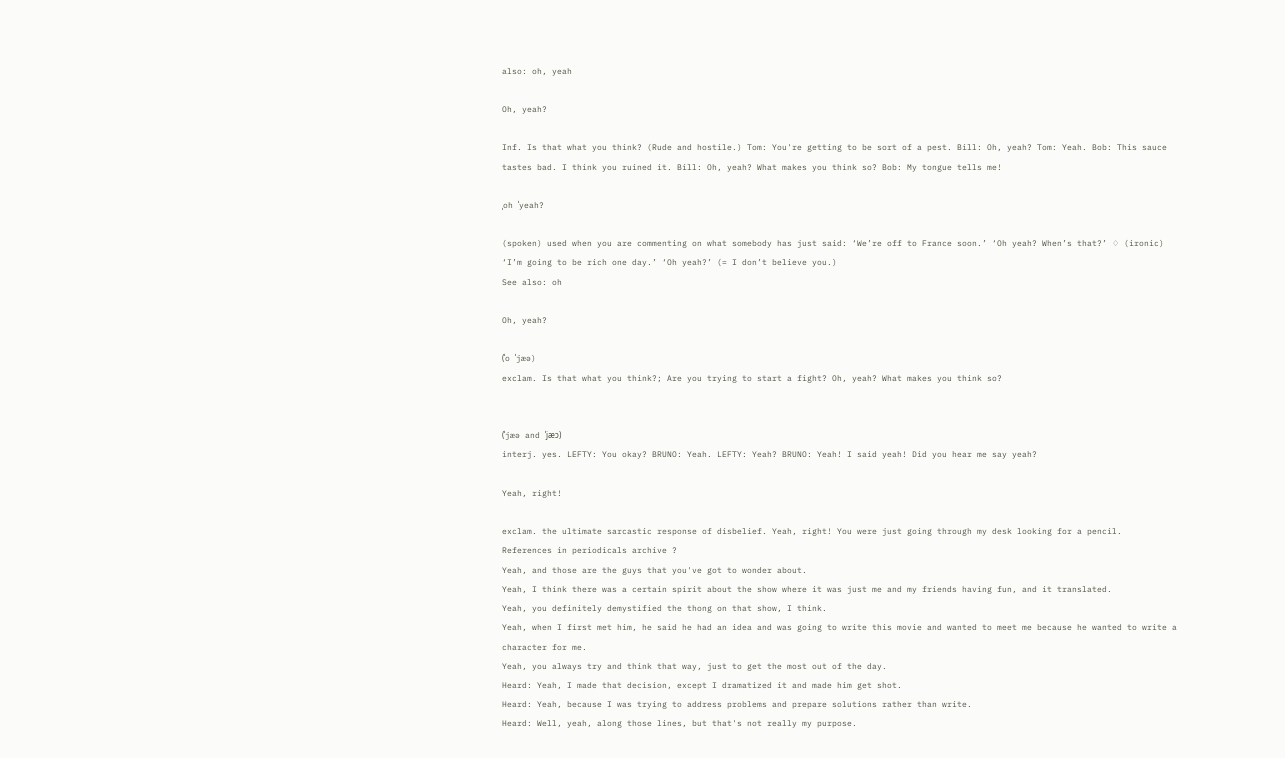also: oh, yeah

Oh, yeah?

Inf. Is that what you think? (Rude and hostile.) Tom: You're getting to be sort of a pest. Bill: Oh, yeah? Tom: Yeah. Bob: This sauce tastes bad. I think you ruined it. Bill: Oh, yeah? What makes you think so? Bob: My tongue tells me!

ˌoh ˈyeah?

(spoken) used when you are commenting on what somebody has just said: ‘We’re off to France soon.’ ‘Oh yeah? When’s that?’ ♢ (ironic) ‘I’m going to be rich one day.’ ‘Oh yeah?’ (= I don’t believe you.)
See also: oh

Oh, yeah?

(ˈo ˈjæə)
exclam. Is that what you think?; Are you trying to start a fight? Oh, yeah? What makes you think so?


(ˈjæə and ˈjæɔ)
interj. yes. LEFTY: You okay? BRUNO: Yeah. LEFTY: Yeah? BRUNO: Yeah! I said yeah! Did you hear me say yeah?

Yeah, right!

exclam. the ultimate sarcastic response of disbelief. Yeah, right! You were just going through my desk looking for a pencil.
References in periodicals archive ?
Yeah, and those are the guys that you've got to wonder about.
Yeah, I think there was a certain spirit about the show where it was just me and my friends having fun, and it translated.
Yeah, you definitely demystified the thong on that show, I think.
Yeah, when I first met him, he said he had an idea and was going to write this movie and wanted to meet me because he wanted to write a character for me.
Yeah, you always try and think that way, just to get the most out of the day.
Heard: Yeah, I made that decision, except I dramatized it and made him get shot.
Heard: Yeah, because I was trying to address problems and prepare solutions rather than write.
Heard: Well, yeah, along those lines, but that's not really my purpose.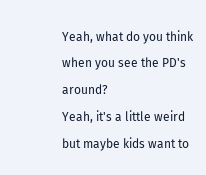Yeah, what do you think when you see the PD's around?
Yeah, it's a little weird but maybe kids want to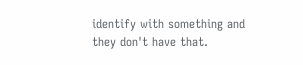identify with something and they don't have that.